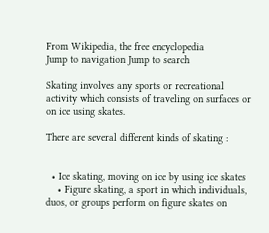From Wikipedia, the free encyclopedia
Jump to navigation Jump to search

Skating involves any sports or recreational activity which consists of traveling on surfaces or on ice using skates.

There are several different kinds of skating :


  • Ice skating, moving on ice by using ice skates
    • Figure skating, a sport in which individuals, duos, or groups perform on figure skates on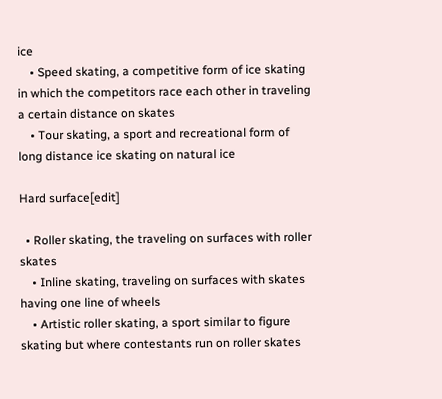ice
    • Speed skating, a competitive form of ice skating in which the competitors race each other in traveling a certain distance on skates
    • Tour skating, a sport and recreational form of long distance ice skating on natural ice

Hard surface[edit]

  • Roller skating, the traveling on surfaces with roller skates
    • Inline skating, traveling on surfaces with skates having one line of wheels
    • Artistic roller skating, a sport similar to figure skating but where contestants run on roller skates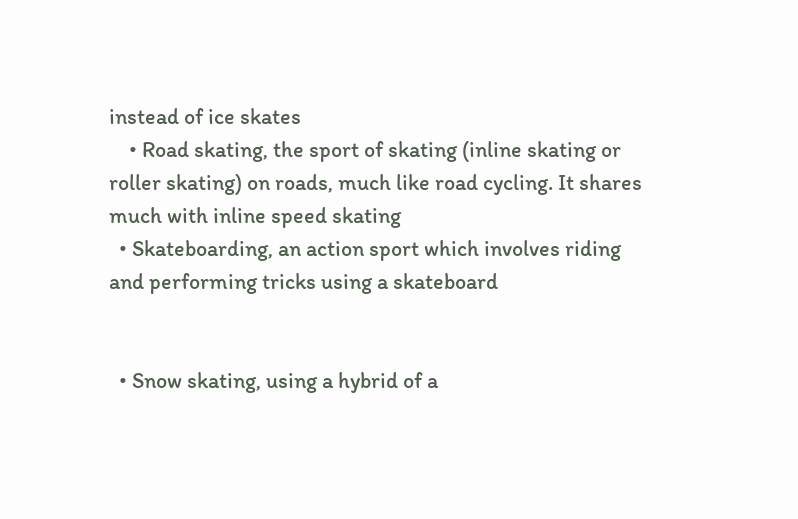instead of ice skates
    • Road skating, the sport of skating (inline skating or roller skating) on roads, much like road cycling. It shares much with inline speed skating
  • Skateboarding, an action sport which involves riding and performing tricks using a skateboard


  • Snow skating, using a hybrid of a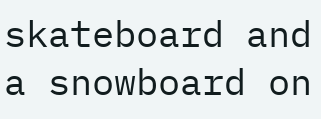skateboard and a snowboard on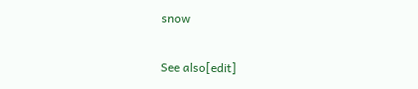snow

See also[edit]